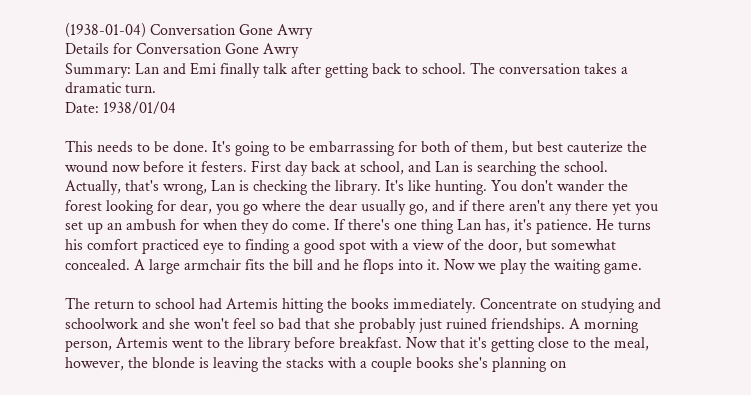(1938-01-04) Conversation Gone Awry
Details for Conversation Gone Awry
Summary: Lan and Emi finally talk after getting back to school. The conversation takes a dramatic turn.
Date: 1938/01/04

This needs to be done. It's going to be embarrassing for both of them, but best cauterize the wound now before it festers. First day back at school, and Lan is searching the school. Actually, that's wrong, Lan is checking the library. It's like hunting. You don't wander the forest looking for dear, you go where the dear usually go, and if there aren't any there yet you set up an ambush for when they do come. If there's one thing Lan has, it's patience. He turns his comfort practiced eye to finding a good spot with a view of the door, but somewhat concealed. A large armchair fits the bill and he flops into it. Now we play the waiting game.

The return to school had Artemis hitting the books immediately. Concentrate on studying and schoolwork and she won't feel so bad that she probably just ruined friendships. A morning person, Artemis went to the library before breakfast. Now that it's getting close to the meal, however, the blonde is leaving the stacks with a couple books she's planning on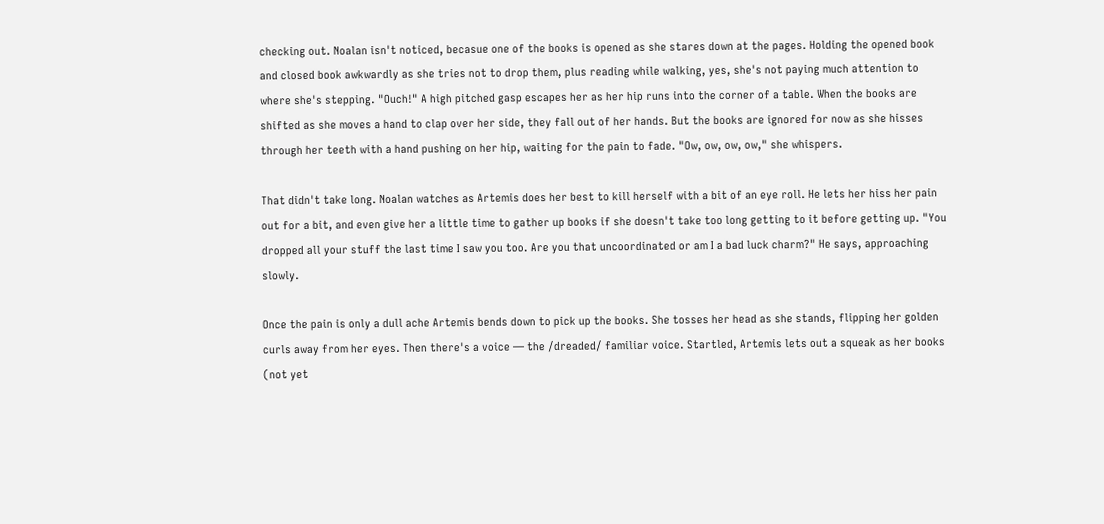checking out. Noalan isn't noticed, becasue one of the books is opened as she stares down at the pages. Holding the opened book and closed book awkwardly as she tries not to drop them, plus reading while walking, yes, she's not paying much attention to where she's stepping. "Ouch!" A high pitched gasp escapes her as her hip runs into the corner of a table. When the books are shifted as she moves a hand to clap over her side, they fall out of her hands. But the books are ignored for now as she hisses through her teeth with a hand pushing on her hip, waiting for the pain to fade. "Ow, ow, ow, ow," she whispers.

That didn't take long. Noalan watches as Artemis does her best to kill herself with a bit of an eye roll. He lets her hiss her pain out for a bit, and even give her a little time to gather up books if she doesn't take too long getting to it before getting up. "You dropped all your stuff the last time I saw you too. Are you that uncoordinated or am I a bad luck charm?" He says, approaching slowly.

Once the pain is only a dull ache Artemis bends down to pick up the books. She tosses her head as she stands, flipping her golden curls away from her eyes. Then there's a voice — the /dreaded/ familiar voice. Startled, Artemis lets out a squeak as her books (not yet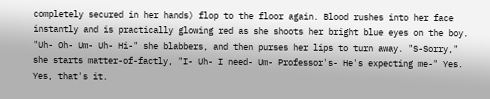completely secured in her hands) flop to the floor again. Blood rushes into her face instantly and is practically glowing red as she shoots her bright blue eyes on the boy. "Uh- Oh- Um- Uh- Hi-" she blabbers, and then purses her lips to turn away. "S-Sorry," she starts matter-of-factly, "I- Uh- I need- Um- Professor's- He's expecting me-" Yes. Yes, that's it.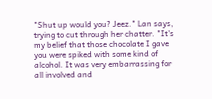"Shut up would you? Jeez." Lan says, trying to cut through her chatter. "It's my belief that those chocolate I gave you were spiked with some kind of alcohol. It was very embarrassing for all involved and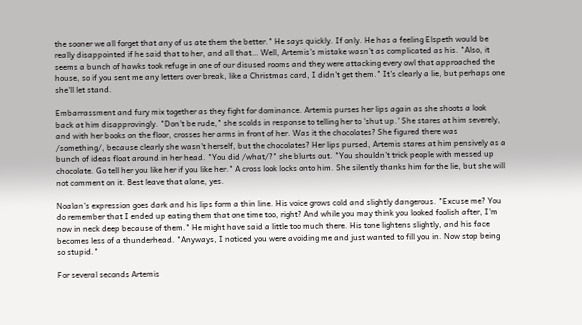the sooner we all forget that any of us ate them the better." He says quickly. If only. He has a feeling Elspeth would be really disappointed if he said that to her, and all that… Well, Artemis's mistake wasn't as complicated as his. "Also, it seems a bunch of hawks took refuge in one of our disused rooms and they were attacking every owl that approached the house, so if you sent me any letters over break, like a Christmas card, I didn't get them." It's clearly a lie, but perhaps one she'll let stand.

Embarrassment and fury mix together as they fight for dominance. Artemis purses her lips again as she shoots a look back at him disapprovingly. "Don't be rude," she scolds in response to telling her to 'shut up.' She stares at him severely, and with her books on the floor, crosses her arms in front of her. Was it the chocolates? She figured there was /something/, because clearly she wasn't herself, but the chocolates? Her lips pursed, Artemis stares at him pensively as a bunch of ideas float around in her head. "You did /what/?" she blurts out. "You shouldn't trick people with messed up chocolate. Go tell her you like her if you like her." A cross look locks onto him. She silently thanks him for the lie, but she will not comment on it. Best leave that alone, yes.

Noalan's expression goes dark and his lips form a thin line. His voice grows cold and slightly dangerous. "Excuse me? You do remember that I ended up eating them that one time too, right? And while you may think you looked foolish after, I'm now in neck deep because of them." He might have said a little too much there. His tone lightens slightly, and his face becomes less of a thunderhead. "Anyways, I noticed you were avoiding me and just wanted to fill you in. Now stop being so stupid."

For several seconds Artemis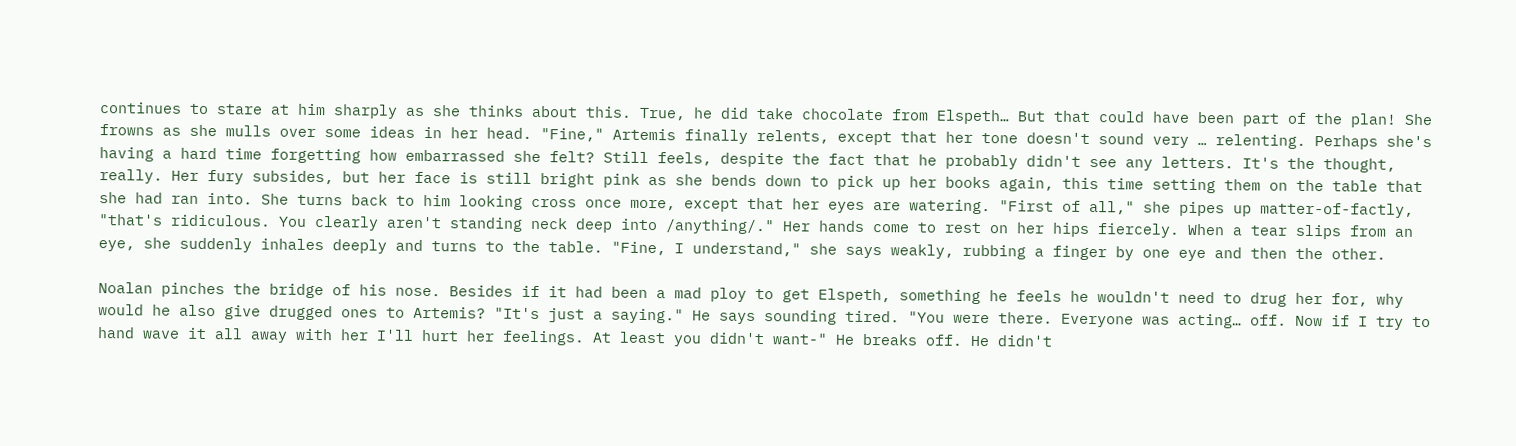continues to stare at him sharply as she thinks about this. True, he did take chocolate from Elspeth… But that could have been part of the plan! She frowns as she mulls over some ideas in her head. "Fine," Artemis finally relents, except that her tone doesn't sound very … relenting. Perhaps she's having a hard time forgetting how embarrassed she felt? Still feels, despite the fact that he probably didn't see any letters. It's the thought, really. Her fury subsides, but her face is still bright pink as she bends down to pick up her books again, this time setting them on the table that she had ran into. She turns back to him looking cross once more, except that her eyes are watering. "First of all," she pipes up matter-of-factly, "that's ridiculous. You clearly aren't standing neck deep into /anything/." Her hands come to rest on her hips fiercely. When a tear slips from an eye, she suddenly inhales deeply and turns to the table. "Fine, I understand," she says weakly, rubbing a finger by one eye and then the other.

Noalan pinches the bridge of his nose. Besides if it had been a mad ploy to get Elspeth, something he feels he wouldn't need to drug her for, why would he also give drugged ones to Artemis? "It's just a saying." He says sounding tired. "You were there. Everyone was acting… off. Now if I try to hand wave it all away with her I'll hurt her feelings. At least you didn't want-" He breaks off. He didn't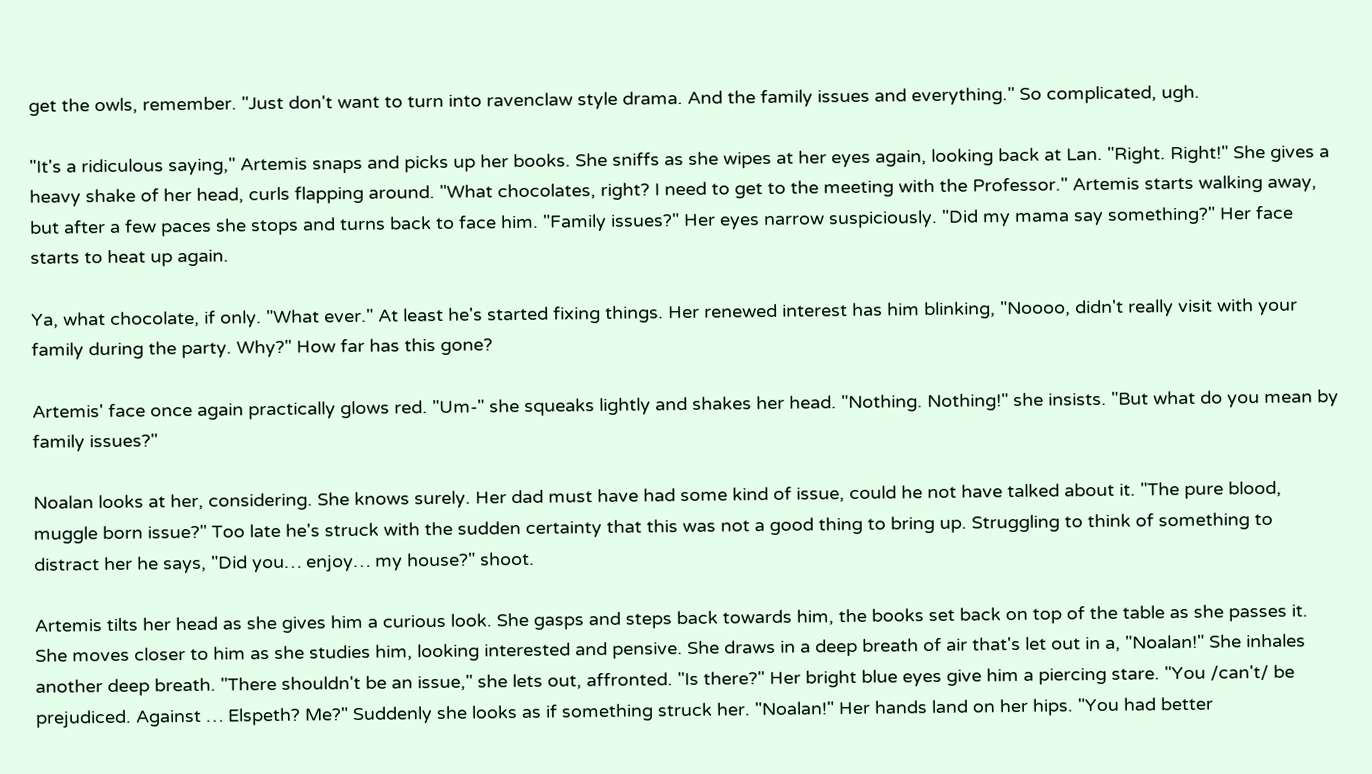get the owls, remember. "Just don't want to turn into ravenclaw style drama. And the family issues and everything." So complicated, ugh.

"It's a ridiculous saying," Artemis snaps and picks up her books. She sniffs as she wipes at her eyes again, looking back at Lan. "Right. Right!" She gives a heavy shake of her head, curls flapping around. "What chocolates, right? I need to get to the meeting with the Professor." Artemis starts walking away, but after a few paces she stops and turns back to face him. "Family issues?" Her eyes narrow suspiciously. "Did my mama say something?" Her face starts to heat up again.

Ya, what chocolate, if only. "What ever." At least he's started fixing things. Her renewed interest has him blinking, "Noooo, didn't really visit with your family during the party. Why?" How far has this gone?

Artemis' face once again practically glows red. "Um-" she squeaks lightly and shakes her head. "Nothing. Nothing!" she insists. "But what do you mean by family issues?"

Noalan looks at her, considering. She knows surely. Her dad must have had some kind of issue, could he not have talked about it. "The pure blood, muggle born issue?" Too late he's struck with the sudden certainty that this was not a good thing to bring up. Struggling to think of something to distract her he says, "Did you… enjoy… my house?" shoot.

Artemis tilts her head as she gives him a curious look. She gasps and steps back towards him, the books set back on top of the table as she passes it. She moves closer to him as she studies him, looking interested and pensive. She draws in a deep breath of air that's let out in a, "Noalan!" She inhales another deep breath. "There shouldn't be an issue," she lets out, affronted. "Is there?" Her bright blue eyes give him a piercing stare. "You /can't/ be prejudiced. Against … Elspeth? Me?" Suddenly she looks as if something struck her. "Noalan!" Her hands land on her hips. "You had better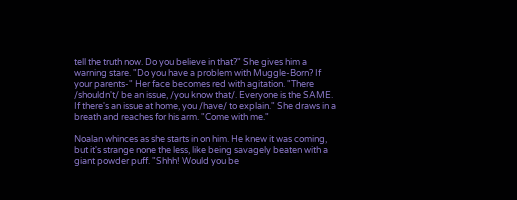tell the truth now. Do you believe in that?" She gives him a warning stare. "Do you have a problem with Muggle-Born? If your parents-" Her face becomes red with agitation. "There /shouldn't/ be an issue, /you know that/. Everyone is the SAME. If there's an issue at home, you /have/ to explain." She draws in a breath and reaches for his arm. "Come with me."

Noalan whinces as she starts in on him. He knew it was coming, but it's strange none the less, like being savagely beaten with a giant powder puff. "Shhh! Would you be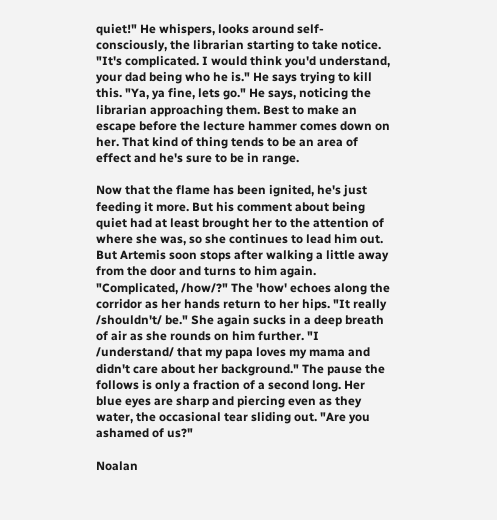quiet!" He whispers, looks around self-consciously, the librarian starting to take notice. "It's complicated. I would think you'd understand, your dad being who he is." He says trying to kill this. "Ya, ya fine, lets go." He says, noticing the librarian approaching them. Best to make an escape before the lecture hammer comes down on her. That kind of thing tends to be an area of effect and he's sure to be in range.

Now that the flame has been ignited, he's just feeding it more. But his comment about being quiet had at least brought her to the attention of where she was, so she continues to lead him out. But Artemis soon stops after walking a little away from the door and turns to him again. "Complicated, /how/?" The 'how' echoes along the corridor as her hands return to her hips. "It really /shouldn't/ be." She again sucks in a deep breath of air as she rounds on him further. "I /understand/ that my papa loves my mama and didn't care about her background." The pause the follows is only a fraction of a second long. Her blue eyes are sharp and piercing even as they water, the occasional tear sliding out. "Are you ashamed of us?"

Noalan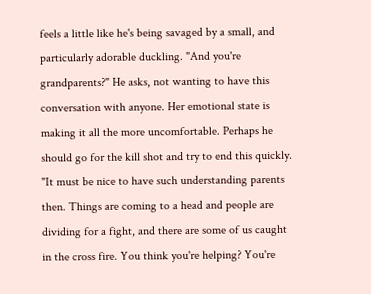feels a little like he's being savaged by a small, and particularly adorable duckling. "And you're grandparents?" He asks, not wanting to have this conversation with anyone. Her emotional state is making it all the more uncomfortable. Perhaps he should go for the kill shot and try to end this quickly. "It must be nice to have such understanding parents then. Things are coming to a head and people are dividing for a fight, and there are some of us caught in the cross fire. You think you're helping? You're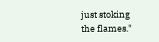just stoking the flames."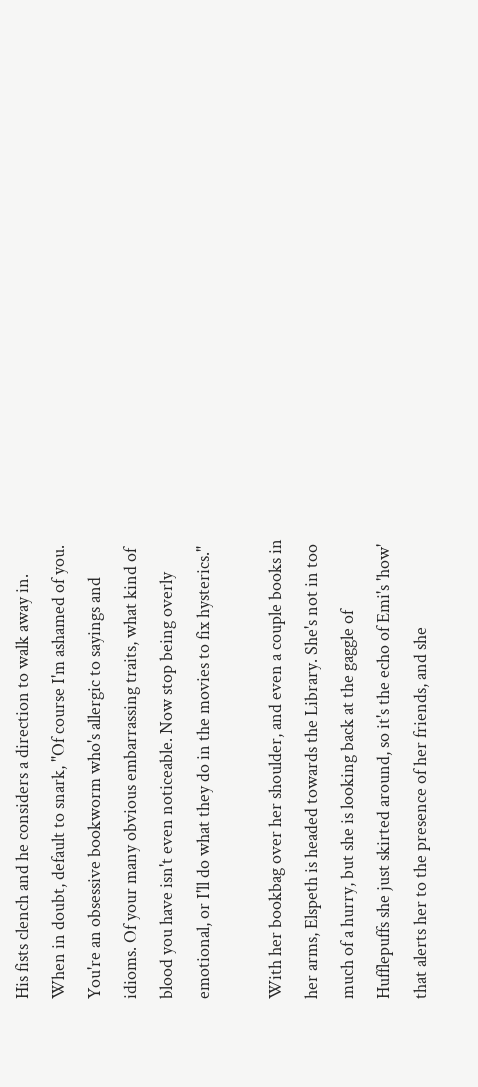His fists clench and he considers a direction to walk away in. When in doubt, default to snark, "Of course I'm ashamed of you. You're an obsessive bookworm who's allergic to sayings and idioms. Of your many obvious embarrassing traits, what kind of blood you have isn't even noticeable. Now stop being overly emotional, or I'll do what they do in the movies to fix hysterics."

With her bookbag over her shoulder, and even a couple books in her arms, Elspeth is headed towards the Library. She's not in too much of a hurry, but she is looking back at the gaggle of Hufflepuffs she just skirted around, so it's the echo of Emi's 'how' that alerts her to the presence of her friends, and she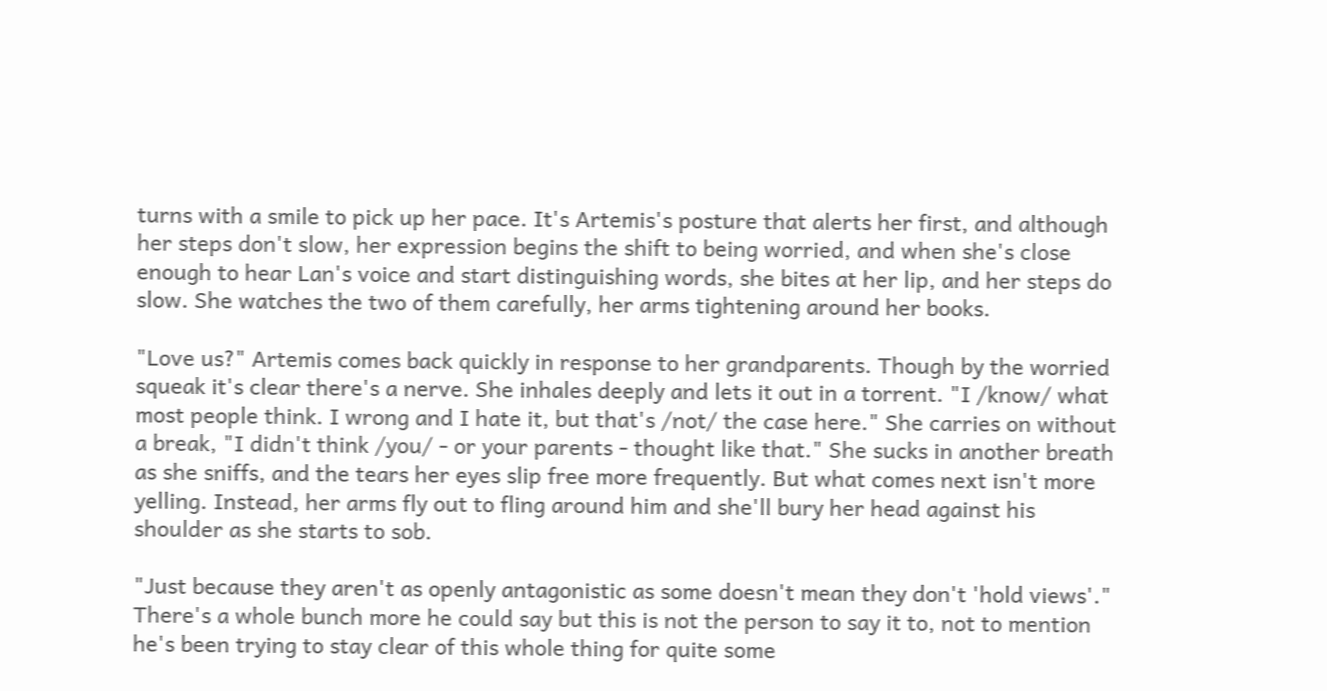turns with a smile to pick up her pace. It's Artemis's posture that alerts her first, and although her steps don't slow, her expression begins the shift to being worried, and when she's close enough to hear Lan's voice and start distinguishing words, she bites at her lip, and her steps do slow. She watches the two of them carefully, her arms tightening around her books.

"Love us?" Artemis comes back quickly in response to her grandparents. Though by the worried squeak it's clear there's a nerve. She inhales deeply and lets it out in a torrent. "I /know/ what most people think. I wrong and I hate it, but that's /not/ the case here." She carries on without a break, "I didn't think /you/ - or your parents - thought like that." She sucks in another breath as she sniffs, and the tears her eyes slip free more frequently. But what comes next isn't more yelling. Instead, her arms fly out to fling around him and she'll bury her head against his shoulder as she starts to sob.

"Just because they aren't as openly antagonistic as some doesn't mean they don't 'hold views'." There's a whole bunch more he could say but this is not the person to say it to, not to mention he's been trying to stay clear of this whole thing for quite some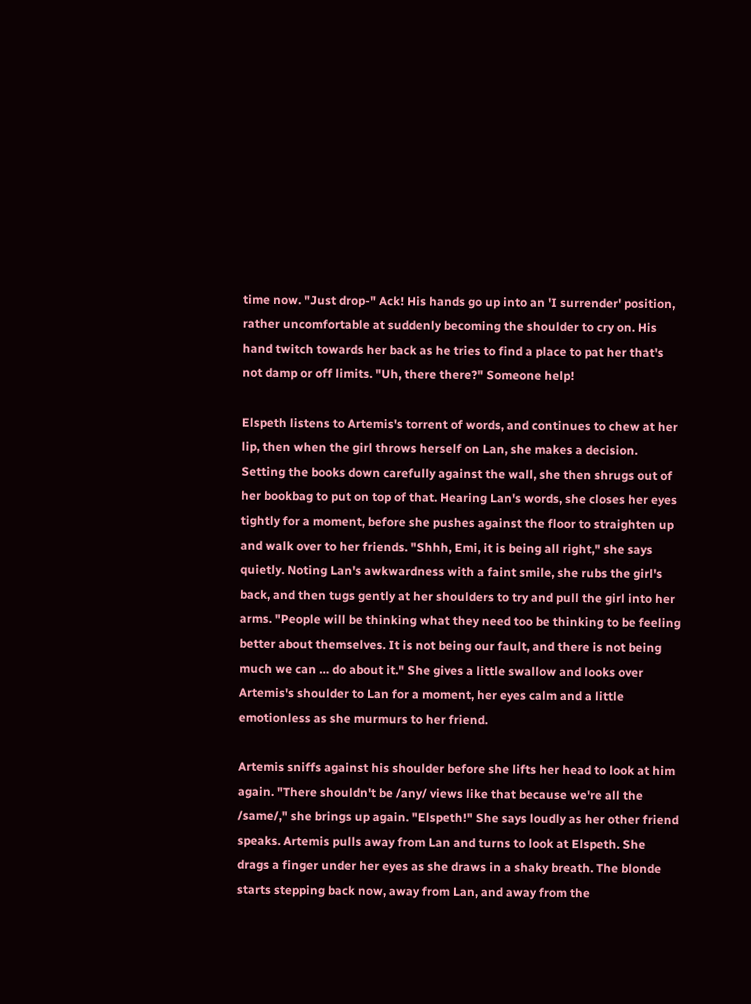time now. "Just drop-" Ack! His hands go up into an 'I surrender' position, rather uncomfortable at suddenly becoming the shoulder to cry on. His hand twitch towards her back as he tries to find a place to pat her that's not damp or off limits. "Uh, there there?" Someone help!

Elspeth listens to Artemis's torrent of words, and continues to chew at her lip, then when the girl throws herself on Lan, she makes a decision. Setting the books down carefully against the wall, she then shrugs out of her bookbag to put on top of that. Hearing Lan's words, she closes her eyes tightly for a moment, before she pushes against the floor to straighten up and walk over to her friends. "Shhh, Emi, it is being all right," she says quietly. Noting Lan's awkwardness with a faint smile, she rubs the girl's back, and then tugs gently at her shoulders to try and pull the girl into her arms. "People will be thinking what they need too be thinking to be feeling better about themselves. It is not being our fault, and there is not being much we can … do about it." She gives a little swallow and looks over Artemis's shoulder to Lan for a moment, her eyes calm and a little emotionless as she murmurs to her friend.

Artemis sniffs against his shoulder before she lifts her head to look at him again. "There shouldn't be /any/ views like that because we're all the /same/," she brings up again. "Elspeth!" She says loudly as her other friend speaks. Artemis pulls away from Lan and turns to look at Elspeth. She drags a finger under her eyes as she draws in a shaky breath. The blonde starts stepping back now, away from Lan, and away from the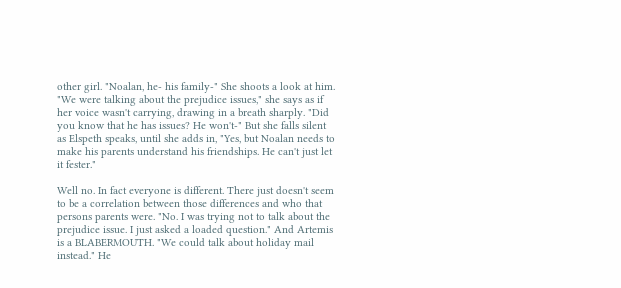other girl. "Noalan, he- his family-" She shoots a look at him. "We were talking about the prejudice issues," she says as if her voice wasn't carrying, drawing in a breath sharply. "Did you know that he has issues? He won't-" But she falls silent as Elspeth speaks, until she adds in, "Yes, but Noalan needs to make his parents understand his friendships. He can't just let it fester."

Well no. In fact everyone is different. There just doesn't seem to be a correlation between those differences and who that persons parents were. "No. I was trying not to talk about the prejudice issue. I just asked a loaded question." And Artemis is a BLABERMOUTH. "We could talk about holiday mail instead." He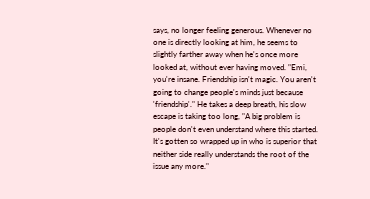says, no longer feeling generous. Whenever no one is directly looking at him, he seems to slightly farther away when he's once more looked at, without ever having moved. "Emi, you're insane. Friendship isn't magic. You aren't going to change people's minds just because 'friendship'." He takes a deep breath, his slow escape is taking too long, "A big problem is people don't even understand where this started. It's gotten so wrapped up in who is superior that neither side really understands the root of the issue any more."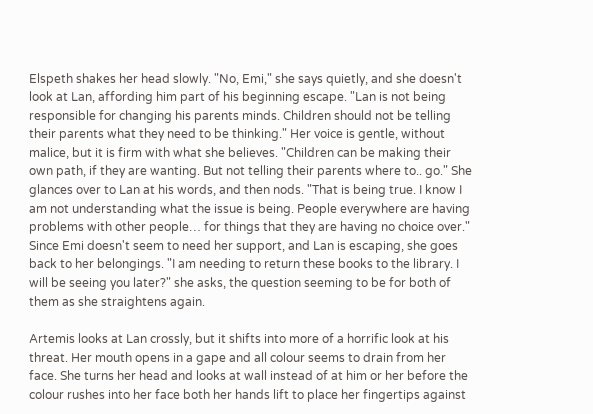Elspeth shakes her head slowly. "No, Emi," she says quietly, and she doesn't look at Lan, affording him part of his beginning escape. "Lan is not being responsible for changing his parents minds. Children should not be telling their parents what they need to be thinking." Her voice is gentle, without malice, but it is firm with what she believes. "Children can be making their own path, if they are wanting. But not telling their parents where to.. go." She glances over to Lan at his words, and then nods. "That is being true. I know I am not understanding what the issue is being. People everywhere are having problems with other people… for things that they are having no choice over." Since Emi doesn't seem to need her support, and Lan is escaping, she goes back to her belongings. "I am needing to return these books to the library. I will be seeing you later?" she asks, the question seeming to be for both of them as she straightens again.

Artemis looks at Lan crossly, but it shifts into more of a horrific look at his threat. Her mouth opens in a gape and all colour seems to drain from her face. She turns her head and looks at wall instead of at him or her before the colour rushes into her face both her hands lift to place her fingertips against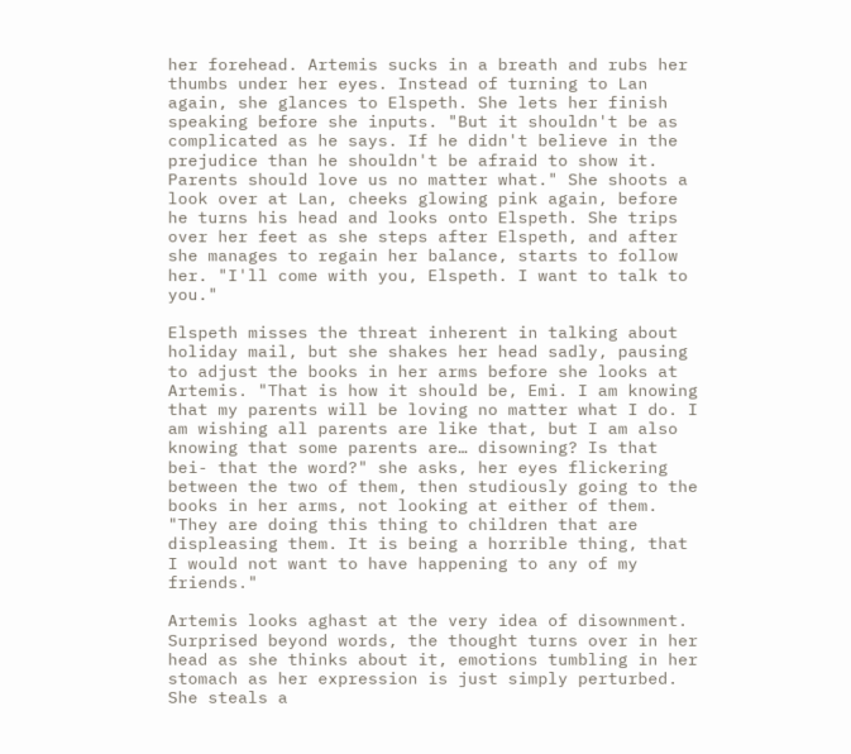her forehead. Artemis sucks in a breath and rubs her thumbs under her eyes. Instead of turning to Lan again, she glances to Elspeth. She lets her finish speaking before she inputs. "But it shouldn't be as complicated as he says. If he didn't believe in the prejudice than he shouldn't be afraid to show it. Parents should love us no matter what." She shoots a look over at Lan, cheeks glowing pink again, before he turns his head and looks onto Elspeth. She trips over her feet as she steps after Elspeth, and after she manages to regain her balance, starts to follow her. "I'll come with you, Elspeth. I want to talk to you."

Elspeth misses the threat inherent in talking about holiday mail, but she shakes her head sadly, pausing to adjust the books in her arms before she looks at Artemis. "That is how it should be, Emi. I am knowing that my parents will be loving no matter what I do. I am wishing all parents are like that, but I am also knowing that some parents are… disowning? Is that bei- that the word?" she asks, her eyes flickering between the two of them, then studiously going to the books in her arms, not looking at either of them. "They are doing this thing to children that are displeasing them. It is being a horrible thing, that I would not want to have happening to any of my friends."

Artemis looks aghast at the very idea of disownment. Surprised beyond words, the thought turns over in her head as she thinks about it, emotions tumbling in her stomach as her expression is just simply perturbed. She steals a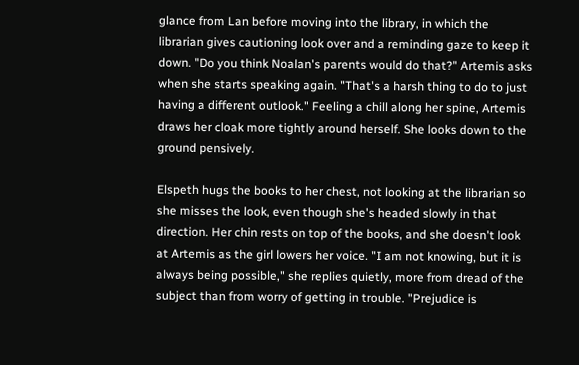glance from Lan before moving into the library, in which the librarian gives cautioning look over and a reminding gaze to keep it down. "Do you think Noalan's parents would do that?" Artemis asks when she starts speaking again. "That's a harsh thing to do to just having a different outlook." Feeling a chill along her spine, Artemis draws her cloak more tightly around herself. She looks down to the ground pensively.

Elspeth hugs the books to her chest, not looking at the librarian so she misses the look, even though she's headed slowly in that direction. Her chin rests on top of the books, and she doesn't look at Artemis as the girl lowers her voice. "I am not knowing, but it is always being possible," she replies quietly, more from dread of the subject than from worry of getting in trouble. "Prejudice is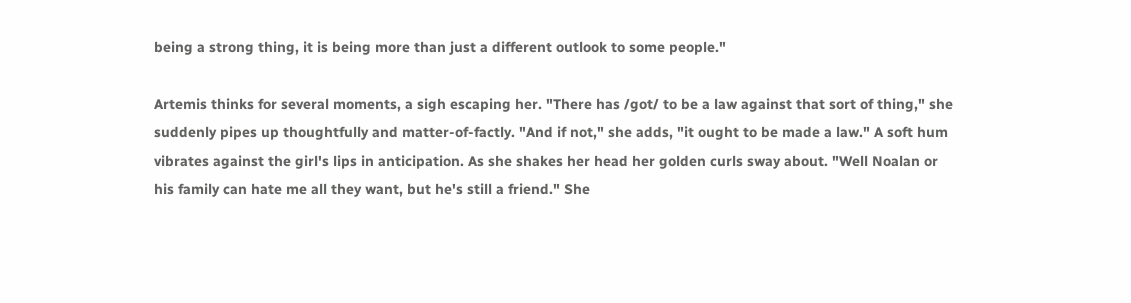being a strong thing, it is being more than just a different outlook to some people."

Artemis thinks for several moments, a sigh escaping her. "There has /got/ to be a law against that sort of thing," she suddenly pipes up thoughtfully and matter-of-factly. "And if not," she adds, "it ought to be made a law." A soft hum vibrates against the girl's lips in anticipation. As she shakes her head her golden curls sway about. "Well Noalan or his family can hate me all they want, but he's still a friend." She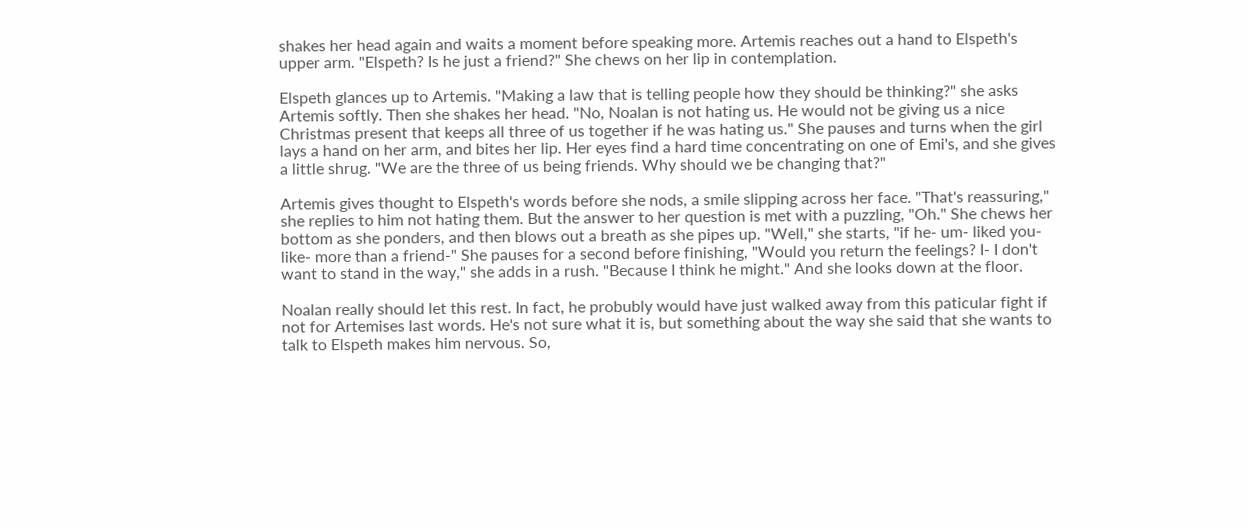shakes her head again and waits a moment before speaking more. Artemis reaches out a hand to Elspeth's upper arm. "Elspeth? Is he just a friend?" She chews on her lip in contemplation.

Elspeth glances up to Artemis. "Making a law that is telling people how they should be thinking?" she asks Artemis softly. Then she shakes her head. "No, Noalan is not hating us. He would not be giving us a nice Christmas present that keeps all three of us together if he was hating us." She pauses and turns when the girl lays a hand on her arm, and bites her lip. Her eyes find a hard time concentrating on one of Emi's, and she gives a little shrug. "We are the three of us being friends. Why should we be changing that?"

Artemis gives thought to Elspeth's words before she nods, a smile slipping across her face. "That's reassuring," she replies to him not hating them. But the answer to her question is met with a puzzling, "Oh." She chews her bottom as she ponders, and then blows out a breath as she pipes up. "Well," she starts, "if he- um- liked you- like- more than a friend-" She pauses for a second before finishing, "Would you return the feelings? I- I don't want to stand in the way," she adds in a rush. "Because I think he might." And she looks down at the floor.

Noalan really should let this rest. In fact, he probubly would have just walked away from this paticular fight if not for Artemises last words. He's not sure what it is, but something about the way she said that she wants to talk to Elspeth makes him nervous. So,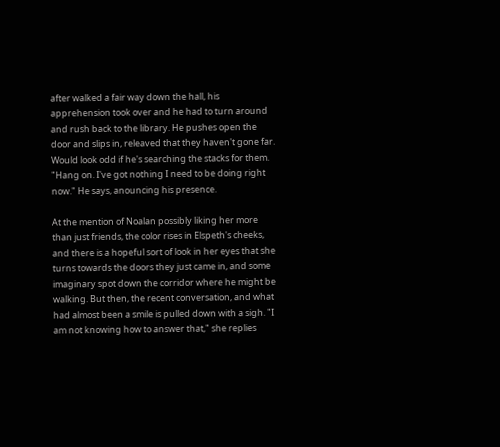after walked a fair way down the hall, his apprehension took over and he had to turn around and rush back to the library. He pushes open the door and slips in, releaved that they haven't gone far. Would look odd if he's searching the stacks for them. "Hang on. I've got nothing I need to be doing right now." He says, anouncing his presence.

At the mention of Noalan possibly liking her more than just friends, the color rises in Elspeth's cheeks, and there is a hopeful sort of look in her eyes that she turns towards the doors they just came in, and some imaginary spot down the corridor where he might be walking. But then, the recent conversation, and what had almost been a smile is pulled down with a sigh. "I am not knowing how to answer that," she replies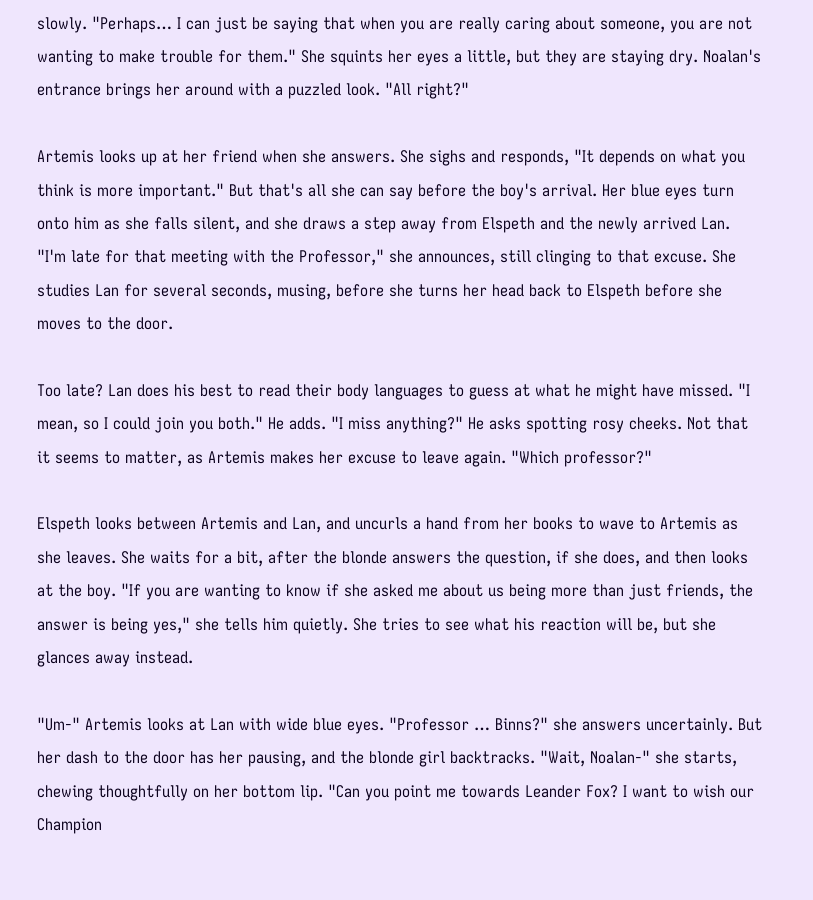slowly. "Perhaps… I can just be saying that when you are really caring about someone, you are not wanting to make trouble for them." She squints her eyes a little, but they are staying dry. Noalan's entrance brings her around with a puzzled look. "All right?"

Artemis looks up at her friend when she answers. She sighs and responds, "It depends on what you think is more important." But that's all she can say before the boy's arrival. Her blue eyes turn onto him as she falls silent, and she draws a step away from Elspeth and the newly arrived Lan. "I'm late for that meeting with the Professor," she announces, still clinging to that excuse. She studies Lan for several seconds, musing, before she turns her head back to Elspeth before she moves to the door.

Too late? Lan does his best to read their body languages to guess at what he might have missed. "I mean, so I could join you both." He adds. "I miss anything?" He asks spotting rosy cheeks. Not that it seems to matter, as Artemis makes her excuse to leave again. "Which professor?"

Elspeth looks between Artemis and Lan, and uncurls a hand from her books to wave to Artemis as she leaves. She waits for a bit, after the blonde answers the question, if she does, and then looks at the boy. "If you are wanting to know if she asked me about us being more than just friends, the answer is being yes," she tells him quietly. She tries to see what his reaction will be, but she glances away instead.

"Um-" Artemis looks at Lan with wide blue eyes. "Professor … Binns?" she answers uncertainly. But her dash to the door has her pausing, and the blonde girl backtracks. "Wait, Noalan-" she starts, chewing thoughtfully on her bottom lip. "Can you point me towards Leander Fox? I want to wish our Champion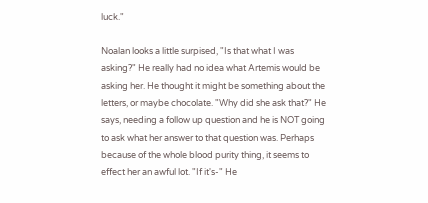luck."

Noalan looks a little surpised, "Is that what I was asking?" He really had no idea what Artemis would be asking her. He thought it might be something about the letters, or maybe chocolate. "Why did she ask that?" He says, needing a follow up question and he is NOT going to ask what her answer to that question was. Perhaps because of the whole blood purity thing, it seems to effect her an awful lot. "If it's-" He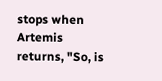stops when Artemis returns, "So, is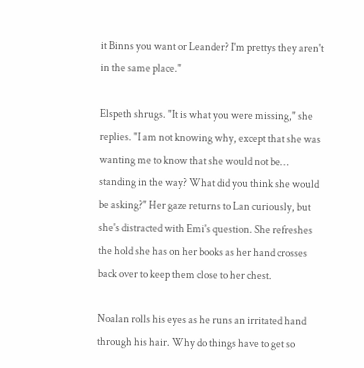it Binns you want or Leander? I'm prettys they aren't in the same place."

Elspeth shrugs. "It is what you were missing," she replies. "I am not knowing why, except that she was wanting me to know that she would not be… standing in the way? What did you think she would be asking?" Her gaze returns to Lan curiously, but she's distracted with Emi's question. She refreshes the hold she has on her books as her hand crosses back over to keep them close to her chest.

Noalan rolls his eyes as he runs an irritated hand through his hair. Why do things have to get so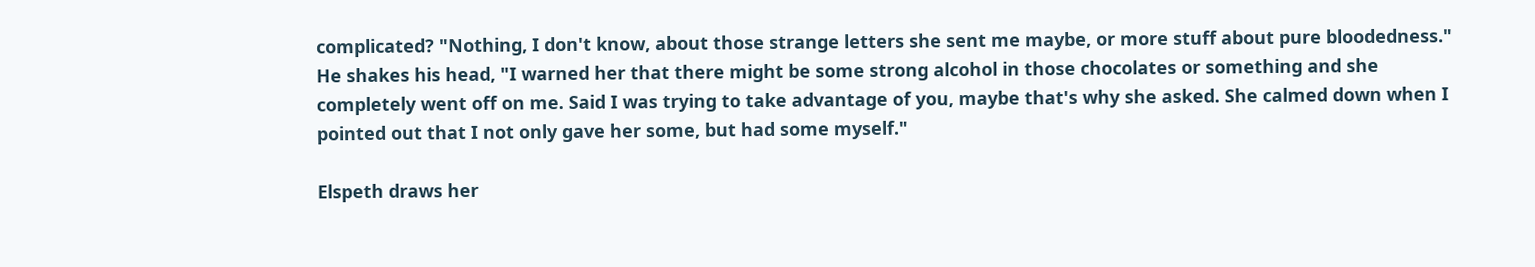complicated? "Nothing, I don't know, about those strange letters she sent me maybe, or more stuff about pure bloodedness." He shakes his head, "I warned her that there might be some strong alcohol in those chocolates or something and she completely went off on me. Said I was trying to take advantage of you, maybe that's why she asked. She calmed down when I pointed out that I not only gave her some, but had some myself."

Elspeth draws her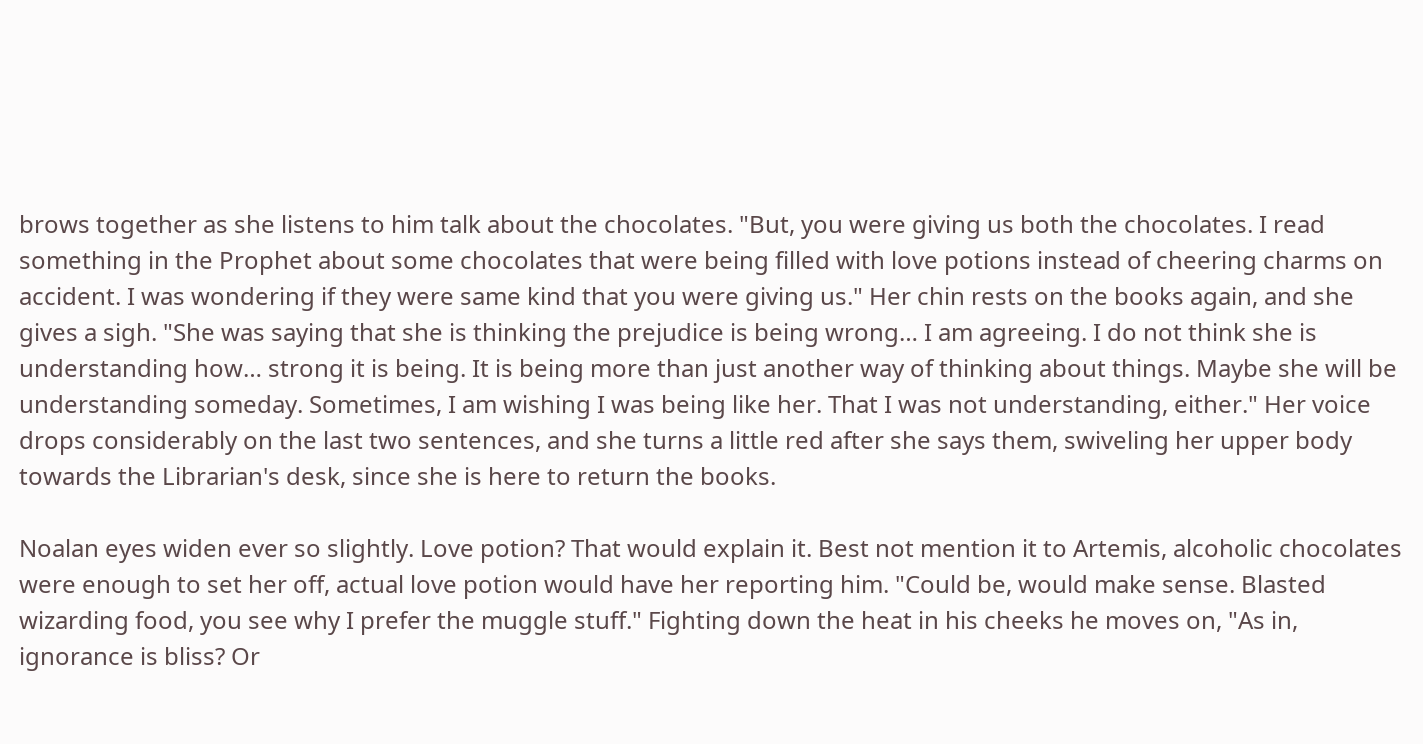brows together as she listens to him talk about the chocolates. "But, you were giving us both the chocolates. I read something in the Prophet about some chocolates that were being filled with love potions instead of cheering charms on accident. I was wondering if they were same kind that you were giving us." Her chin rests on the books again, and she gives a sigh. "She was saying that she is thinking the prejudice is being wrong… I am agreeing. I do not think she is understanding how… strong it is being. It is being more than just another way of thinking about things. Maybe she will be understanding someday. Sometimes, I am wishing I was being like her. That I was not understanding, either." Her voice drops considerably on the last two sentences, and she turns a little red after she says them, swiveling her upper body towards the Librarian's desk, since she is here to return the books.

Noalan eyes widen ever so slightly. Love potion? That would explain it. Best not mention it to Artemis, alcoholic chocolates were enough to set her off, actual love potion would have her reporting him. "Could be, would make sense. Blasted wizarding food, you see why I prefer the muggle stuff." Fighting down the heat in his cheeks he moves on, "As in, ignorance is bliss? Or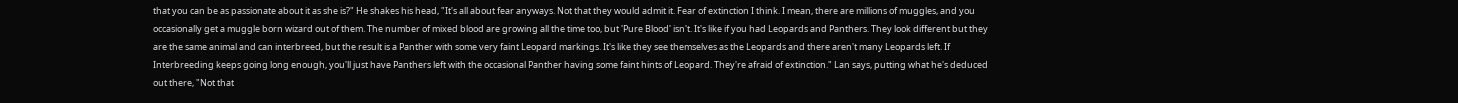that you can be as passionate about it as she is?" He shakes his head, "It's all about fear anyways. Not that they would admit it. Fear of extinction I think. I mean, there are millions of muggles, and you occasionally get a muggle born wizard out of them. The number of mixed blood are growing all the time too, but 'Pure Blood' isn't. It's like if you had Leopards and Panthers. They look different but they are the same animal and can interbreed, but the result is a Panther with some very faint Leopard markings. It's like they see themselves as the Leopards and there aren't many Leopards left. If Interbreeding keeps going long enough, you'll just have Panthers left with the occasional Panther having some faint hints of Leopard. They're afraid of extinction." Lan says, putting what he's deduced out there, "Not that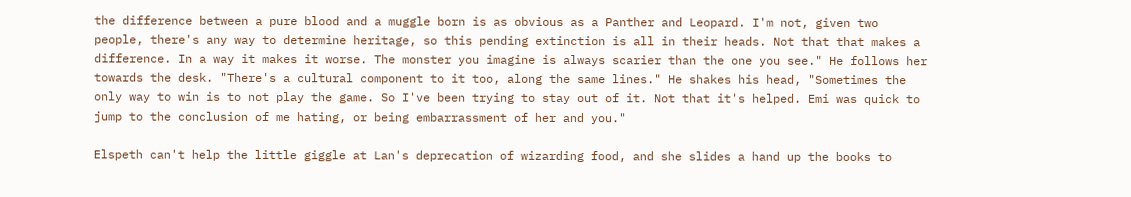the difference between a pure blood and a muggle born is as obvious as a Panther and Leopard. I'm not, given two people, there's any way to determine heritage, so this pending extinction is all in their heads. Not that that makes a difference. In a way it makes it worse. The monster you imagine is always scarier than the one you see." He follows her towards the desk. "There's a cultural component to it too, along the same lines." He shakes his head, "Sometimes the only way to win is to not play the game. So I've been trying to stay out of it. Not that it's helped. Emi was quick to jump to the conclusion of me hating, or being embarrassment of her and you."

Elspeth can't help the little giggle at Lan's deprecation of wizarding food, and she slides a hand up the books to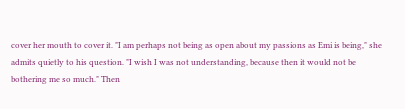cover her mouth to cover it. "I am perhaps not being as open about my passions as Emi is being," she admits quietly to his question. "I wish I was not understanding, because then it would not be bothering me so much." Then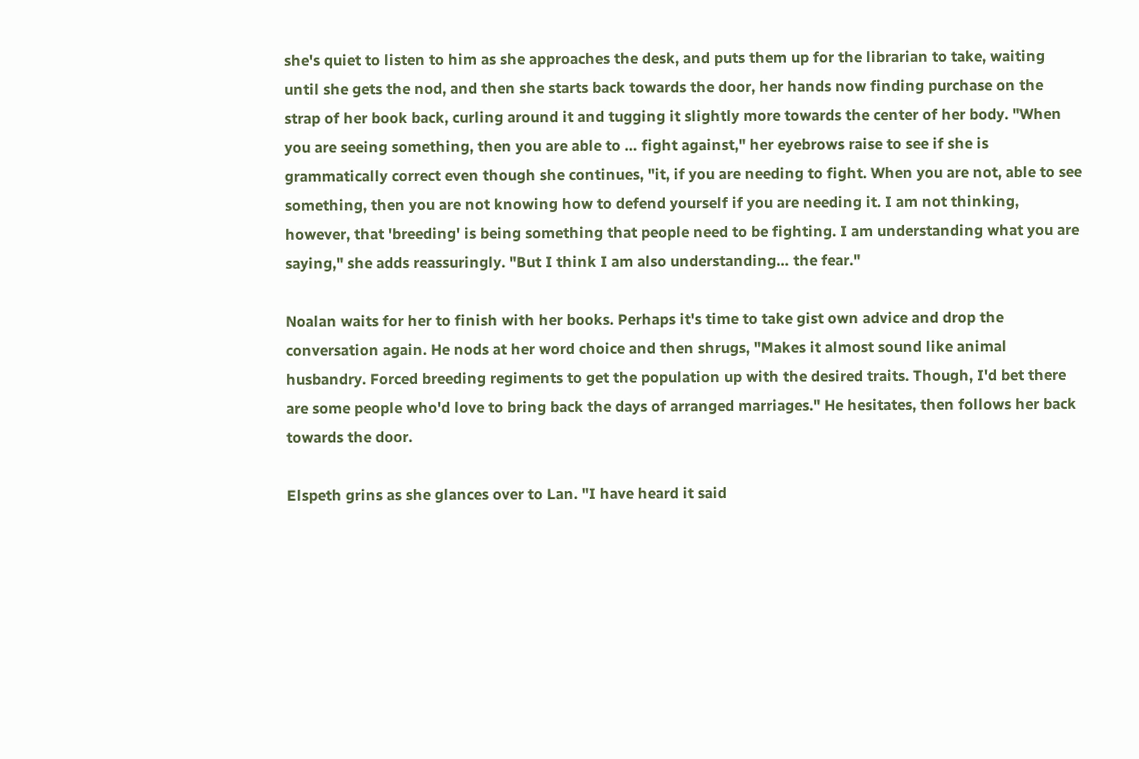she's quiet to listen to him as she approaches the desk, and puts them up for the librarian to take, waiting until she gets the nod, and then she starts back towards the door, her hands now finding purchase on the strap of her book back, curling around it and tugging it slightly more towards the center of her body. "When you are seeing something, then you are able to … fight against," her eyebrows raise to see if she is grammatically correct even though she continues, "it, if you are needing to fight. When you are not, able to see something, then you are not knowing how to defend yourself if you are needing it. I am not thinking, however, that 'breeding' is being something that people need to be fighting. I am understanding what you are saying," she adds reassuringly. "But I think I am also understanding… the fear."

Noalan waits for her to finish with her books. Perhaps it's time to take gist own advice and drop the conversation again. He nods at her word choice and then shrugs, "Makes it almost sound like animal husbandry. Forced breeding regiments to get the population up with the desired traits. Though, I'd bet there are some people who'd love to bring back the days of arranged marriages." He hesitates, then follows her back towards the door.

Elspeth grins as she glances over to Lan. "I have heard it said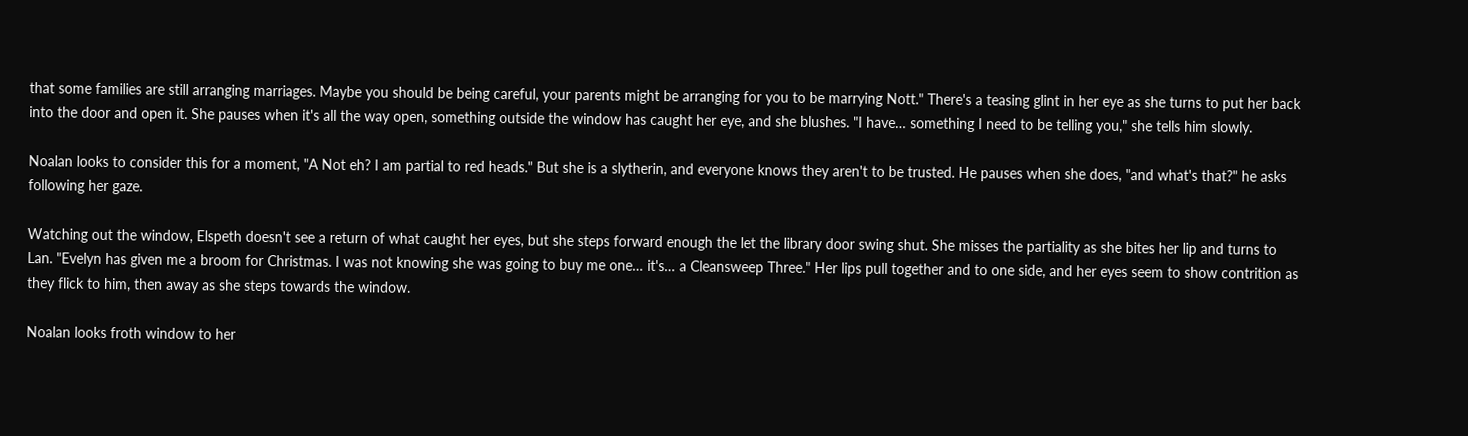that some families are still arranging marriages. Maybe you should be being careful, your parents might be arranging for you to be marrying Nott." There's a teasing glint in her eye as she turns to put her back into the door and open it. She pauses when it's all the way open, something outside the window has caught her eye, and she blushes. "I have… something I need to be telling you," she tells him slowly.

Noalan looks to consider this for a moment, "A Not eh? I am partial to red heads." But she is a slytherin, and everyone knows they aren't to be trusted. He pauses when she does, "and what's that?" he asks following her gaze.

Watching out the window, Elspeth doesn't see a return of what caught her eyes, but she steps forward enough the let the library door swing shut. She misses the partiality as she bites her lip and turns to Lan. "Evelyn has given me a broom for Christmas. I was not knowing she was going to buy me one… it's… a Cleansweep Three." Her lips pull together and to one side, and her eyes seem to show contrition as they flick to him, then away as she steps towards the window.

Noalan looks froth window to her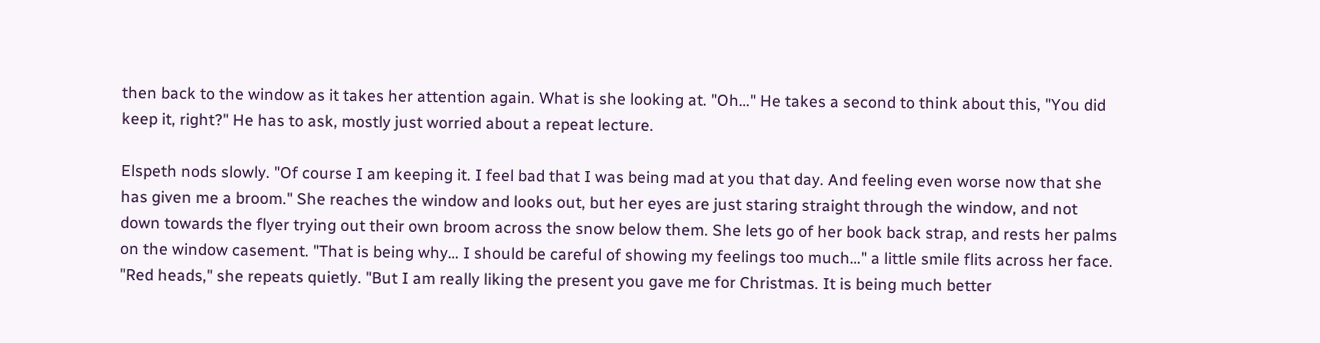then back to the window as it takes her attention again. What is she looking at. "Oh…" He takes a second to think about this, "You did keep it, right?" He has to ask, mostly just worried about a repeat lecture.

Elspeth nods slowly. "Of course I am keeping it. I feel bad that I was being mad at you that day. And feeling even worse now that she has given me a broom." She reaches the window and looks out, but her eyes are just staring straight through the window, and not down towards the flyer trying out their own broom across the snow below them. She lets go of her book back strap, and rests her palms on the window casement. "That is being why… I should be careful of showing my feelings too much…" a little smile flits across her face. "Red heads," she repeats quietly. "But I am really liking the present you gave me for Christmas. It is being much better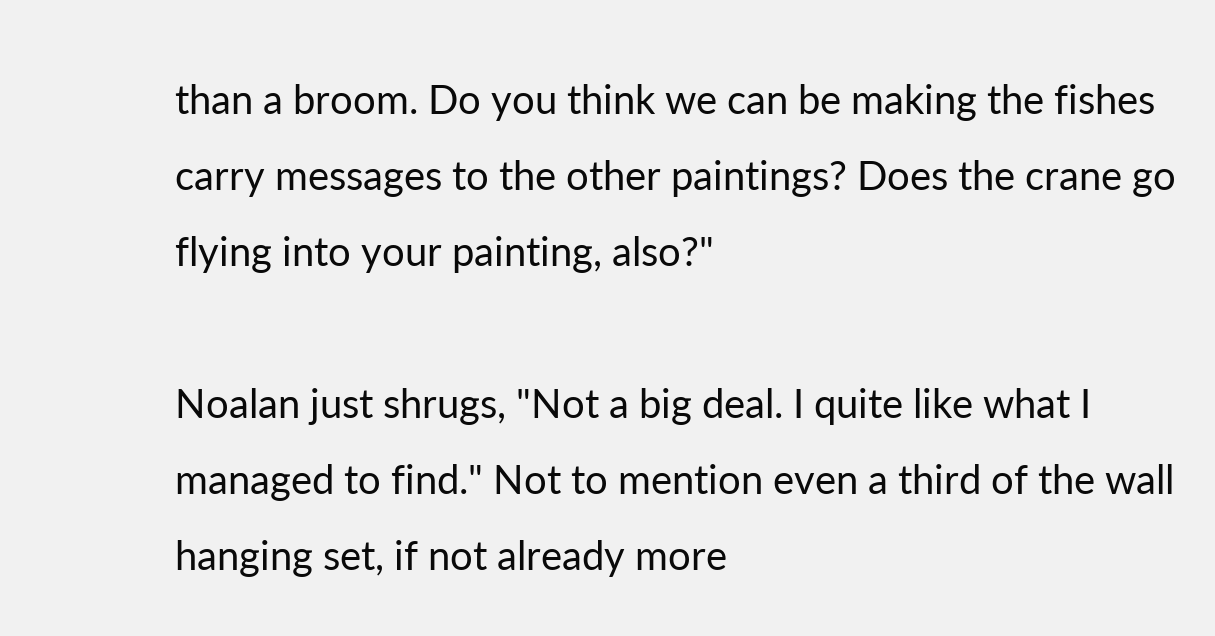than a broom. Do you think we can be making the fishes carry messages to the other paintings? Does the crane go flying into your painting, also?"

Noalan just shrugs, "Not a big deal. I quite like what I managed to find." Not to mention even a third of the wall hanging set, if not already more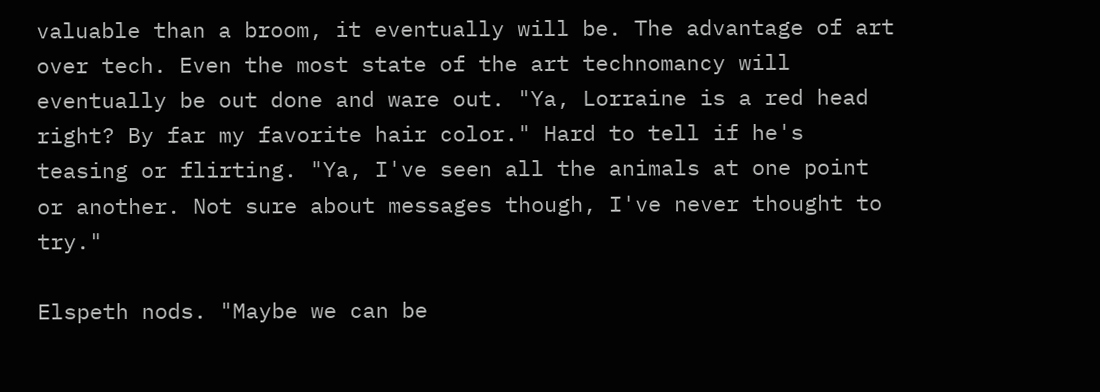valuable than a broom, it eventually will be. The advantage of art over tech. Even the most state of the art technomancy will eventually be out done and ware out. "Ya, Lorraine is a red head right? By far my favorite hair color." Hard to tell if he's teasing or flirting. "Ya, I've seen all the animals at one point or another. Not sure about messages though, I've never thought to try."

Elspeth nods. "Maybe we can be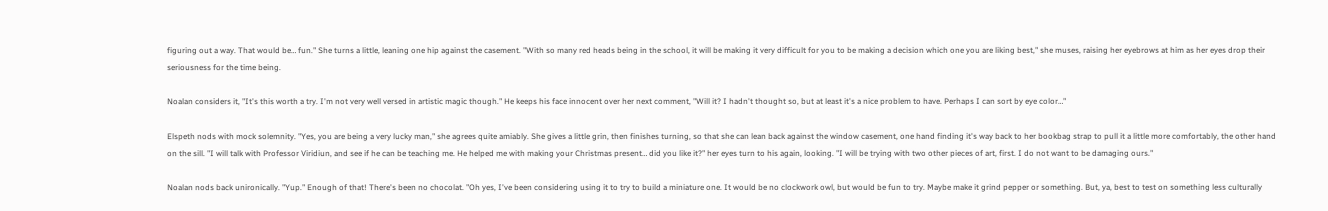figuring out a way. That would be… fun." She turns a little, leaning one hip against the casement. "With so many red heads being in the school, it will be making it very difficult for you to be making a decision which one you are liking best," she muses, raising her eyebrows at him as her eyes drop their seriousness for the time being.

Noalan considers it, "It's this worth a try. I'm not very well versed in artistic magic though." He keeps his face innocent over her next comment, "Will it? I hadn't thought so, but at least it's a nice problem to have. Perhaps I can sort by eye color…"

Elspeth nods with mock solemnity. "Yes, you are being a very lucky man," she agrees quite amiably. She gives a little grin, then finishes turning, so that she can lean back against the window casement, one hand finding it's way back to her bookbag strap to pull it a little more comfortably, the other hand on the sill. "I will talk with Professor Viridiun, and see if he can be teaching me. He helped me with making your Christmas present… did you like it?" her eyes turn to his again, looking. "I will be trying with two other pieces of art, first. I do not want to be damaging ours."

Noalan nods back unironically. "Yup." Enough of that! There's been no chocolat. "Oh yes, I've been considering using it to try to build a miniature one. It would be no clockwork owl, but would be fun to try. Maybe make it grind pepper or something. But, ya, best to test on something less culturally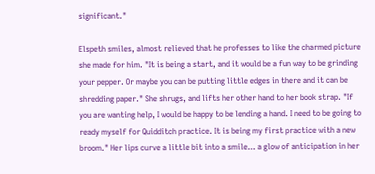significant."

Elspeth smiles, almost relieved that he professes to like the charmed picture she made for him. "It is being a start, and it would be a fun way to be grinding your pepper. Or maybe you can be putting little edges in there and it can be shredding paper." She shrugs, and lifts her other hand to her book strap. "If you are wanting help, I would be happy to be lending a hand. I need to be going to ready myself for Quidditch practice. It is being my first practice with a new broom." Her lips curve a little bit into a smile… a glow of anticipation in her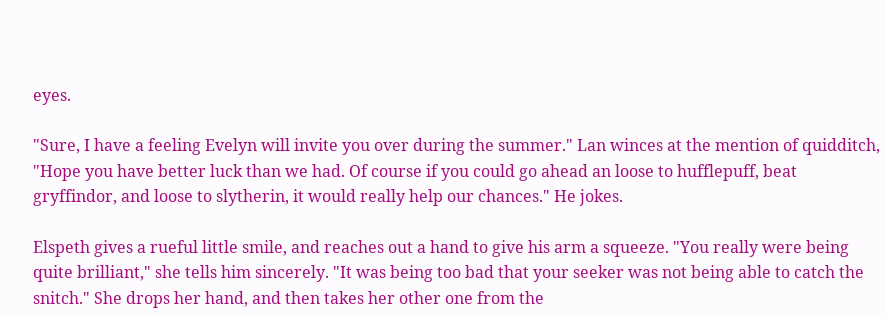eyes.

"Sure, I have a feeling Evelyn will invite you over during the summer." Lan winces at the mention of quidditch, "Hope you have better luck than we had. Of course if you could go ahead an loose to hufflepuff, beat gryffindor, and loose to slytherin, it would really help our chances." He jokes.

Elspeth gives a rueful little smile, and reaches out a hand to give his arm a squeeze. "You really were being quite brilliant," she tells him sincerely. "It was being too bad that your seeker was not being able to catch the snitch." She drops her hand, and then takes her other one from the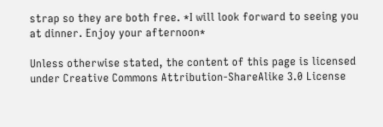strap so they are both free. *I will look forward to seeing you at dinner. Enjoy your afternoon*

Unless otherwise stated, the content of this page is licensed under Creative Commons Attribution-ShareAlike 3.0 License